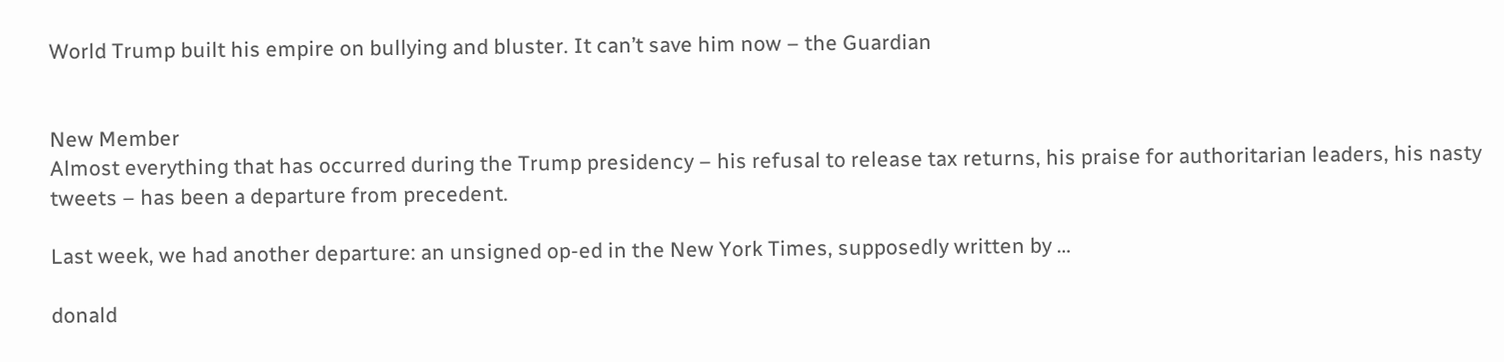World Trump built his empire on bullying and bluster. It can’t save him now – the Guardian


New Member
Almost everything that has occurred during the Trump presidency – his refusal to release tax returns, his praise for authoritarian leaders, his nasty tweets – has been a departure from precedent.

Last week, we had another departure: an unsigned op-ed in the New York Times, supposedly written by …

donald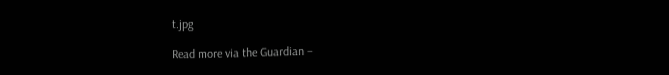t.jpg

Read more via the Guardian –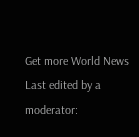Get more World News
Last edited by a moderator: